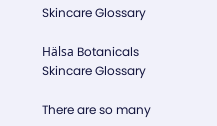Skincare Glossary

Hälsa Botanicals Skincare Glossary

There are so many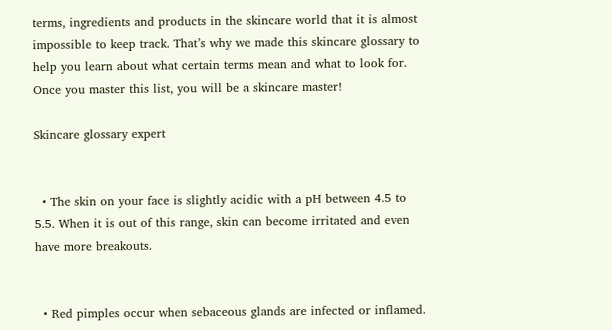terms, ingredients and products in the skincare world that it is almost impossible to keep track. That’s why we made this skincare glossary to help you learn about what certain terms mean and what to look for. Once you master this list, you will be a skincare master!

Skincare glossary expert


  • The skin on your face is slightly acidic with a pH between 4.5 to 5.5. When it is out of this range, skin can become irritated and even have more breakouts.


  • Red pimples occur when sebaceous glands are infected or inflamed.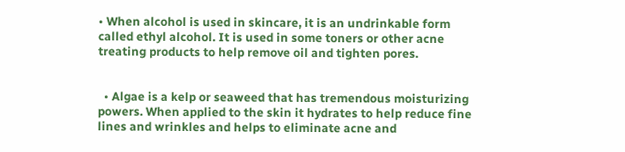• When alcohol is used in skincare, it is an undrinkable form called ethyl alcohol. It is used in some toners or other acne treating products to help remove oil and tighten pores.


  • Algae is a kelp or seaweed that has tremendous moisturizing powers. When applied to the skin it hydrates to help reduce fine lines and wrinkles and helps to eliminate acne and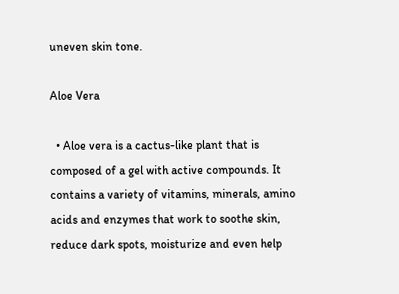uneven skin tone.

Aloe Vera

  • Aloe vera is a cactus-like plant that is composed of a gel with active compounds. It contains a variety of vitamins, minerals, amino acids and enzymes that work to soothe skin, reduce dark spots, moisturize and even help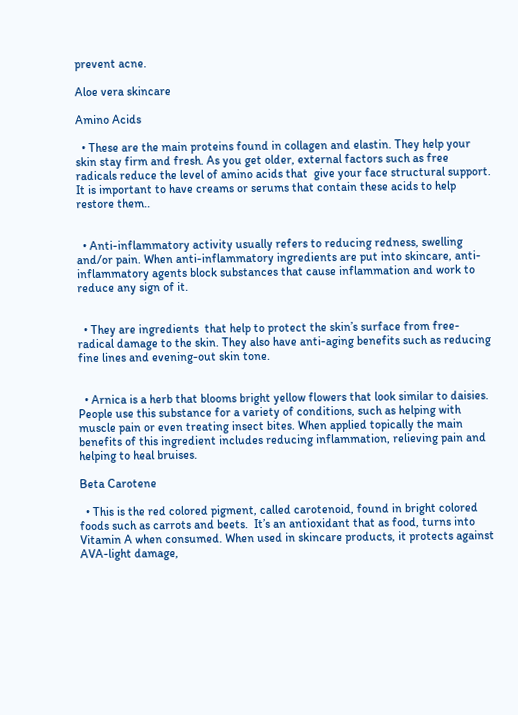prevent acne.

Aloe vera skincare

Amino Acids

  • These are the main proteins found in collagen and elastin. They help your skin stay firm and fresh. As you get older, external factors such as free radicals reduce the level of amino acids that  give your face structural support. It is important to have creams or serums that contain these acids to help restore them..


  • Anti-inflammatory activity usually refers to reducing redness, swelling and/or pain. When anti-inflammatory ingredients are put into skincare, anti-inflammatory agents block substances that cause inflammation and work to reduce any sign of it.


  • They are ingredients  that help to protect the skin’s surface from free-radical damage to the skin. They also have anti-aging benefits such as reducing fine lines and evening-out skin tone.


  • Arnica is a herb that blooms bright yellow flowers that look similar to daisies. People use this substance for a variety of conditions, such as helping with muscle pain or even treating insect bites. When applied topically the main benefits of this ingredient includes reducing inflammation, relieving pain and helping to heal bruises.

Beta Carotene

  • This is the red colored pigment, called carotenoid, found in bright colored foods such as carrots and beets.  It’s an antioxidant that as food, turns into Vitamin A when consumed. When used in skincare products, it protects against AVA-light damage,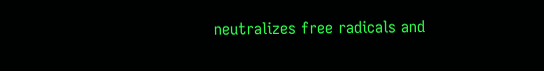neutralizes free radicals and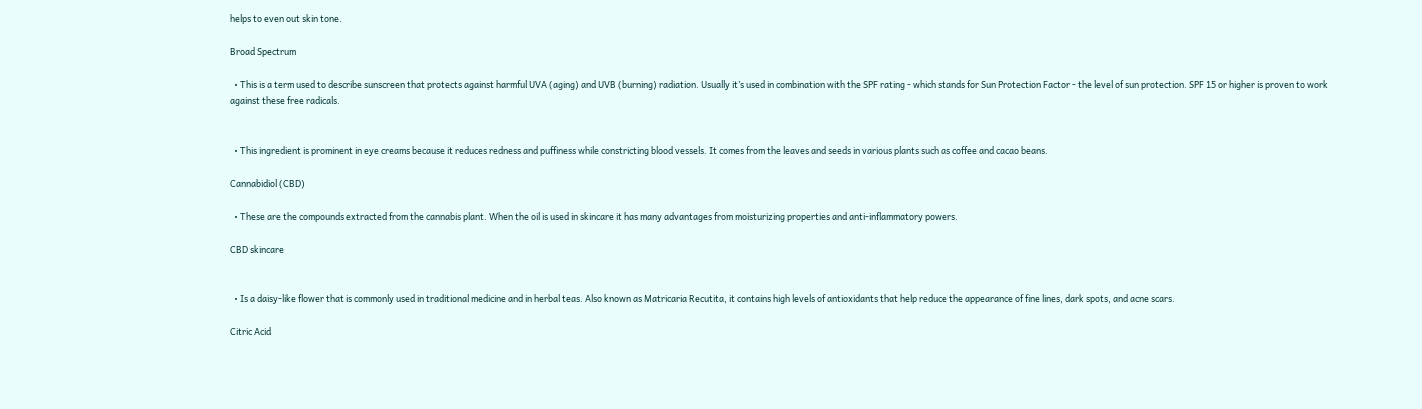helps to even out skin tone.

Broad Spectrum

  • This is a term used to describe sunscreen that protects against harmful UVA (aging) and UVB (burning) radiation. Usually it’s used in combination with the SPF rating - which stands for Sun Protection Factor - the level of sun protection. SPF 15 or higher is proven to work against these free radicals.


  • This ingredient is prominent in eye creams because it reduces redness and puffiness while constricting blood vessels. It comes from the leaves and seeds in various plants such as coffee and cacao beans.

Cannabidiol (CBD)

  • These are the compounds extracted from the cannabis plant. When the oil is used in skincare it has many advantages from moisturizing properties and anti-inflammatory powers.

CBD skincare


  • Is a daisy-like flower that is commonly used in traditional medicine and in herbal teas. Also known as Matricaria Recutita, it contains high levels of antioxidants that help reduce the appearance of fine lines, dark spots, and acne scars.

Citric Acid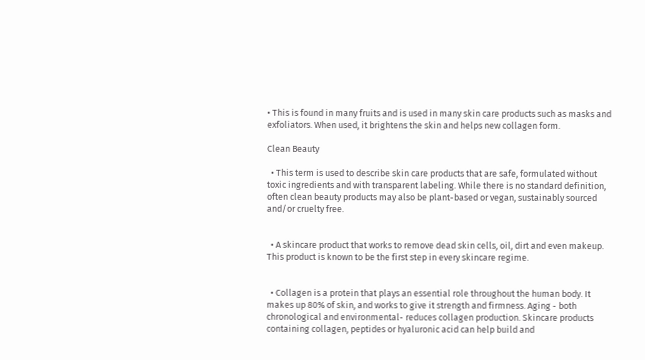• This is found in many fruits and is used in many skin care products such as masks and exfoliators. When used, it brightens the skin and helps new collagen form.

Clean Beauty

  • This term is used to describe skin care products that are safe, formulated without toxic ingredients and with transparent labeling. While there is no standard definition, often clean beauty products may also be plant-based or vegan, sustainably sourced and/or cruelty free.


  • A skincare product that works to remove dead skin cells, oil, dirt and even makeup. This product is known to be the first step in every skincare regime.


  • Collagen is a protein that plays an essential role throughout the human body. It makes up 80% of skin, and works to give it strength and firmness. Aging - both chronological and environmental- reduces collagen production. Skincare products containing collagen, peptides or hyaluronic acid can help build and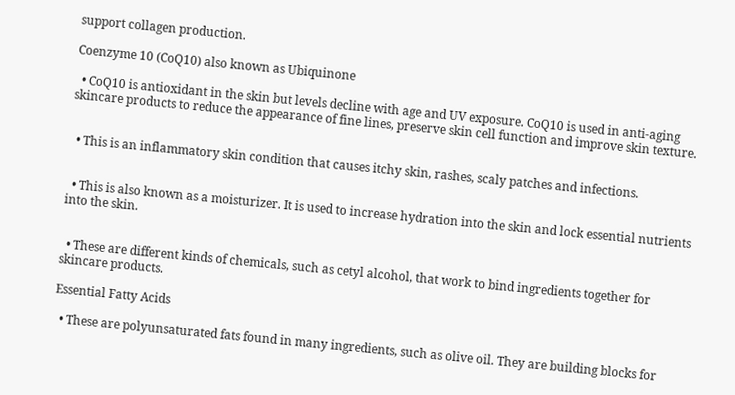support collagen production.

Coenzyme 10 (CoQ10) also known as Ubiquinone

  • CoQ10 is antioxidant in the skin but levels decline with age and UV exposure. CoQ10 is used in anti-aging skincare products to reduce the appearance of fine lines, preserve skin cell function and improve skin texture.


  • This is an inflammatory skin condition that causes itchy skin, rashes, scaly patches and infections.


  • This is also known as a moisturizer. It is used to increase hydration into the skin and lock essential nutrients into the skin.


  • These are different kinds of chemicals, such as cetyl alcohol, that work to bind ingredients together for skincare products.

Essential Fatty Acids

  • These are polyunsaturated fats found in many ingredients, such as olive oil. They are building blocks for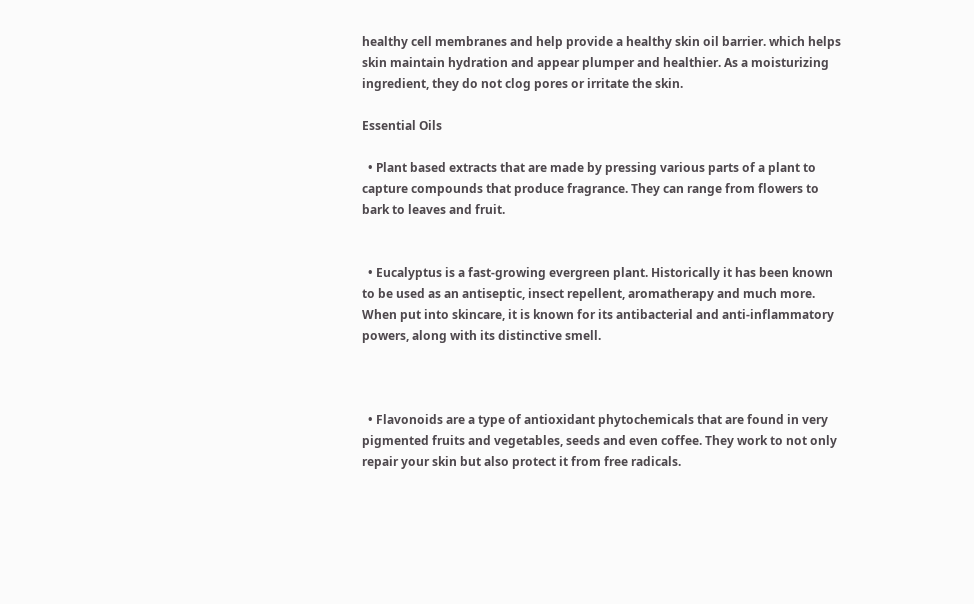healthy cell membranes and help provide a healthy skin oil barrier. which helps skin maintain hydration and appear plumper and healthier. As a moisturizing ingredient, they do not clog pores or irritate the skin.

Essential Oils

  • Plant based extracts that are made by pressing various parts of a plant to capture compounds that produce fragrance. They can range from flowers to bark to leaves and fruit.


  • Eucalyptus is a fast-growing evergreen plant. Historically it has been known to be used as an antiseptic, insect repellent, aromatherapy and much more. When put into skincare, it is known for its antibacterial and anti-inflammatory powers, along with its distinctive smell.



  • Flavonoids are a type of antioxidant phytochemicals that are found in very pigmented fruits and vegetables, seeds and even coffee. They work to not only repair your skin but also protect it from free radicals.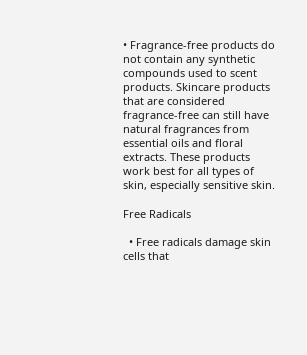• Fragrance-free products do not contain any synthetic compounds used to scent products. Skincare products that are considered fragrance-free can still have natural fragrances from essential oils and floral extracts. These products work best for all types of skin, especially sensitive skin.

Free Radicals

  • Free radicals damage skin cells that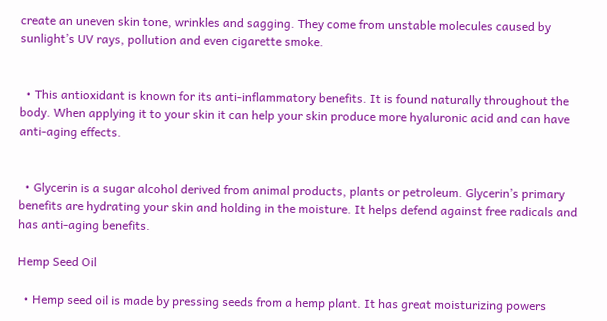create an uneven skin tone, wrinkles and sagging. They come from unstable molecules caused by sunlight’s UV rays, pollution and even cigarette smoke.


  • This antioxidant is known for its anti-inflammatory benefits. It is found naturally throughout the body. When applying it to your skin it can help your skin produce more hyaluronic acid and can have anti-aging effects.


  • Glycerin is a sugar alcohol derived from animal products, plants or petroleum. Glycerin’s primary benefits are hydrating your skin and holding in the moisture. It helps defend against free radicals and has anti-aging benefits.

Hemp Seed Oil

  • Hemp seed oil is made by pressing seeds from a hemp plant. It has great moisturizing powers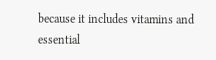because it includes vitamins and essential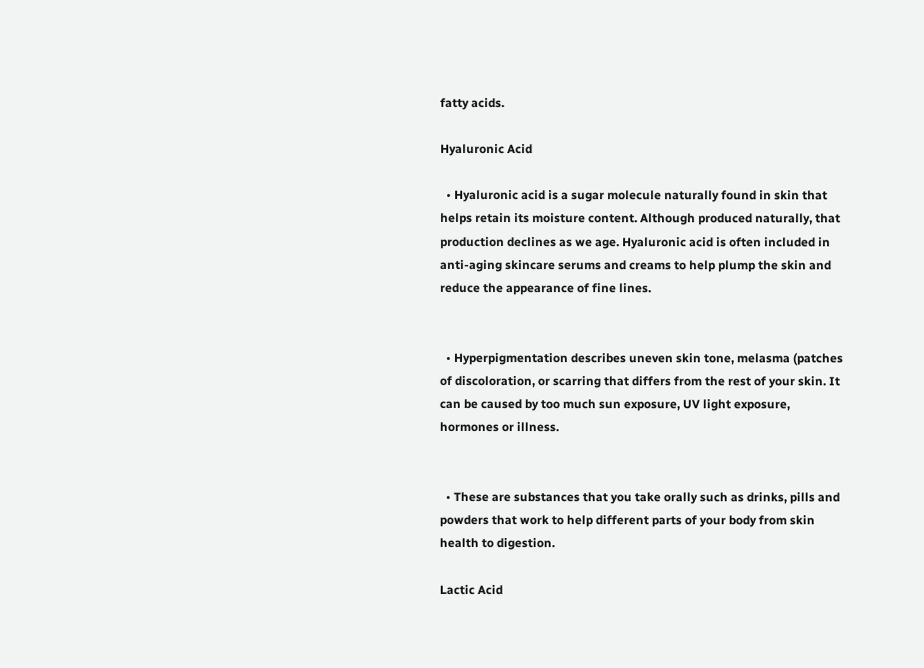fatty acids.

Hyaluronic Acid

  • Hyaluronic acid is a sugar molecule naturally found in skin that helps retain its moisture content. Although produced naturally, that production declines as we age. Hyaluronic acid is often included in anti-aging skincare serums and creams to help plump the skin and reduce the appearance of fine lines.


  • Hyperpigmentation describes uneven skin tone, melasma (patches of discoloration, or scarring that differs from the rest of your skin. It can be caused by too much sun exposure, UV light exposure, hormones or illness.


  • These are substances that you take orally such as drinks, pills and powders that work to help different parts of your body from skin health to digestion.

Lactic Acid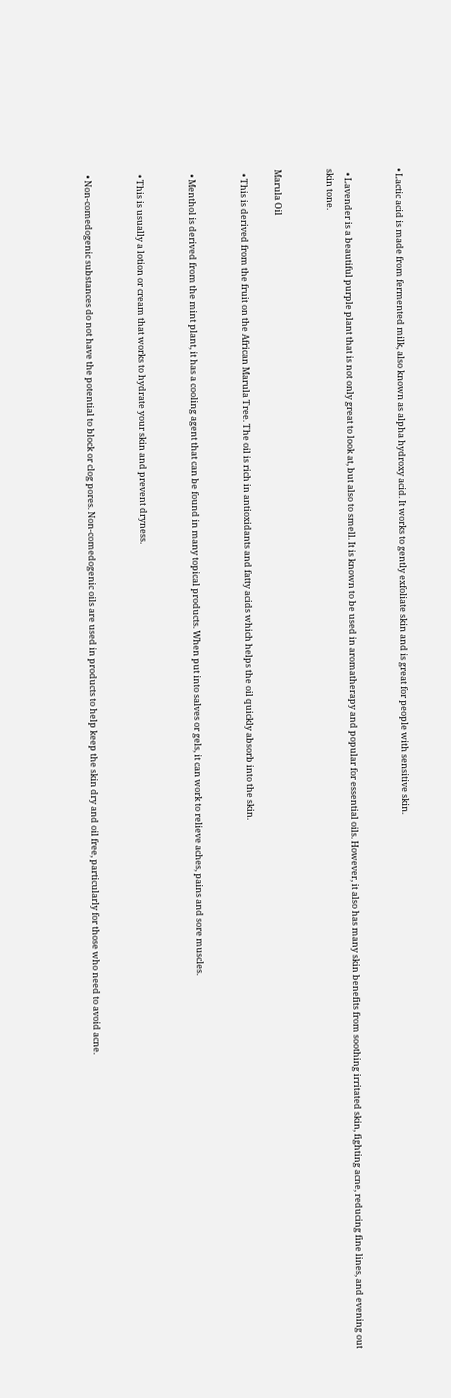• Lactic acid is made from fermented milk, also known as alpha hydroxy acid. It works to gently exfoliate skin and is great for people with sensitive skin.


  • Lavender is a beautiful purple plant that is not only great to look at, but also to smell. It is known to be used in aromatherapy and popular for essential oils. However, it also has many skin benefits from soothing irritated skin, fighting acne, reducing fine lines, and evening out skin tone.


Marula Oil

  • This is derived from the fruit on the African Marula Tree. The oil is rich in antioxidants and fatty acids which helps the oil quickly absorb into the skin.


  • Menthol is derived from the mint plant, it has a cooling agent that can be found in many topical products. When put into salves or gels, it can work to relieve aches, pains and sore muscles.


  • This is usually a lotion or cream that works to hydrate your skin and prevent dryness.


  • Non-comedogenic substances do not have the potential to block or clog pores. Non-comedogenic oils are used in products to help keep the skin dry and oil free, particularly for those who need to avoid acne.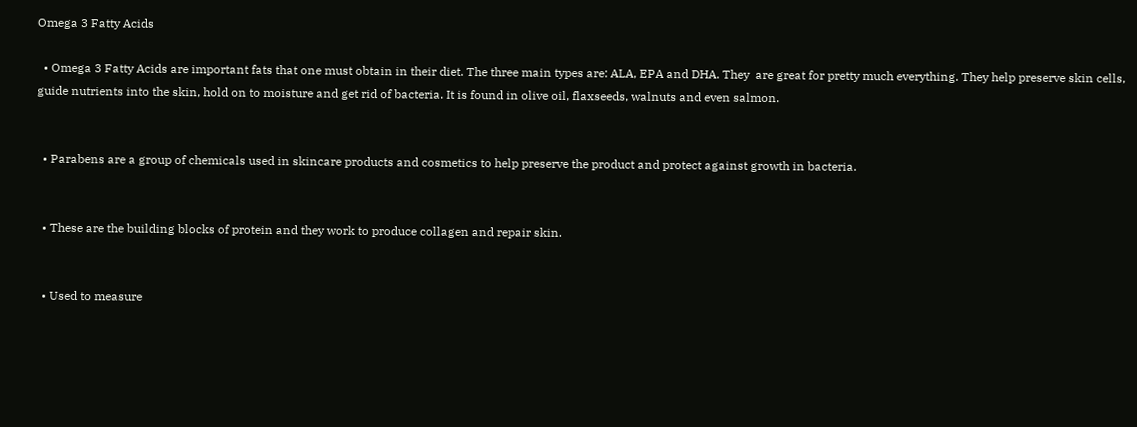Omega 3 Fatty Acids

  • Omega 3 Fatty Acids are important fats that one must obtain in their diet. The three main types are: ALA, EPA and DHA. They  are great for pretty much everything. They help preserve skin cells, guide nutrients into the skin, hold on to moisture and get rid of bacteria. It is found in olive oil, flaxseeds, walnuts and even salmon.


  • Parabens are a group of chemicals used in skincare products and cosmetics to help preserve the product and protect against growth in bacteria.


  • These are the building blocks of protein and they work to produce collagen and repair skin.


  • Used to measure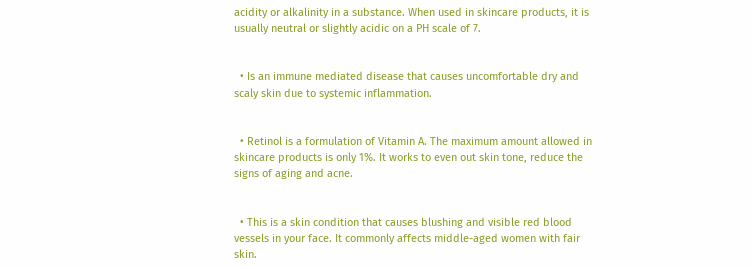acidity or alkalinity in a substance. When used in skincare products, it is usually neutral or slightly acidic on a PH scale of 7.


  • Is an immune mediated disease that causes uncomfortable dry and scaly skin due to systemic inflammation.


  • Retinol is a formulation of Vitamin A. The maximum amount allowed in skincare products is only 1%. It works to even out skin tone, reduce the signs of aging and acne.


  • This is a skin condition that causes blushing and visible red blood vessels in your face. It commonly affects middle-aged women with fair skin.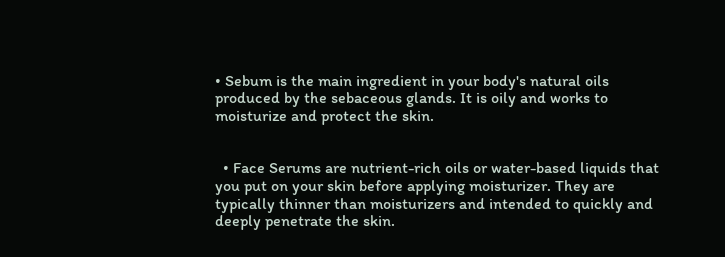• Sebum is the main ingredient in your body's natural oils produced by the sebaceous glands. It is oily and works to moisturize and protect the skin.


  • Face Serums are nutrient-rich oils or water-based liquids that you put on your skin before applying moisturizer. They are typically thinner than moisturizers and intended to quickly and deeply penetrate the skin.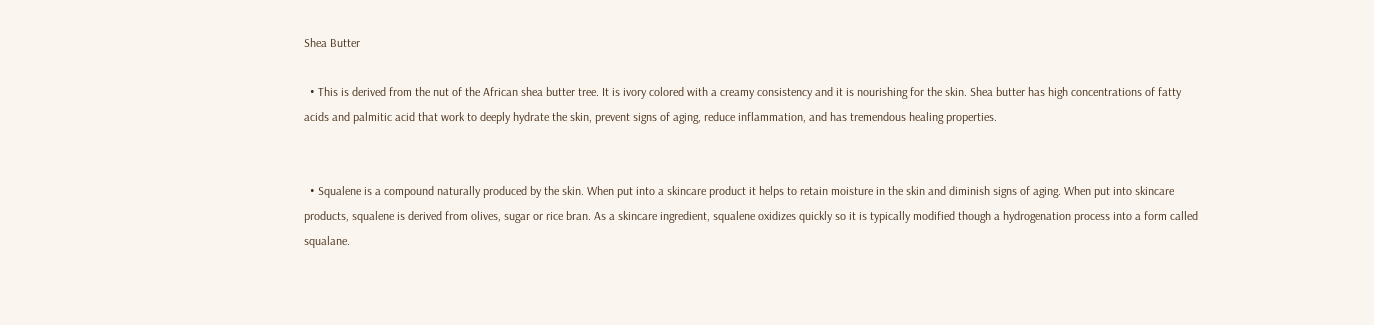Shea Butter

  • This is derived from the nut of the African shea butter tree. It is ivory colored with a creamy consistency and it is nourishing for the skin. Shea butter has high concentrations of fatty acids and palmitic acid that work to deeply hydrate the skin, prevent signs of aging, reduce inflammation, and has tremendous healing properties.


  • Squalene is a compound naturally produced by the skin. When put into a skincare product it helps to retain moisture in the skin and diminish signs of aging. When put into skincare products, squalene is derived from olives, sugar or rice bran. As a skincare ingredient, squalene oxidizes quickly so it is typically modified though a hydrogenation process into a form called squalane.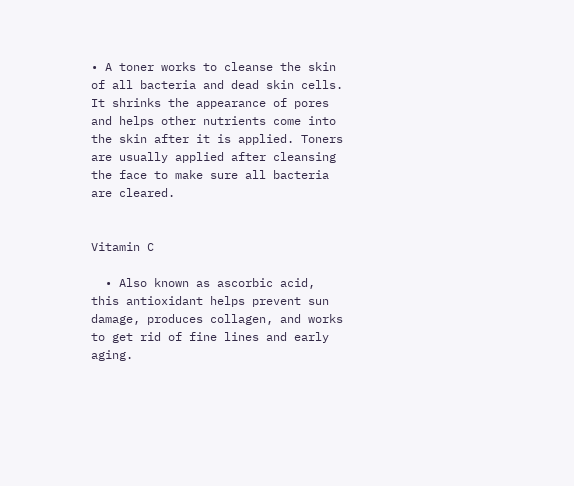• A toner works to cleanse the skin of all bacteria and dead skin cells. It shrinks the appearance of pores and helps other nutrients come into the skin after it is applied. Toners are usually applied after cleansing the face to make sure all bacteria are cleared.


Vitamin C

  • Also known as ascorbic acid, this antioxidant helps prevent sun damage, produces collagen, and works to get rid of fine lines and early aging.